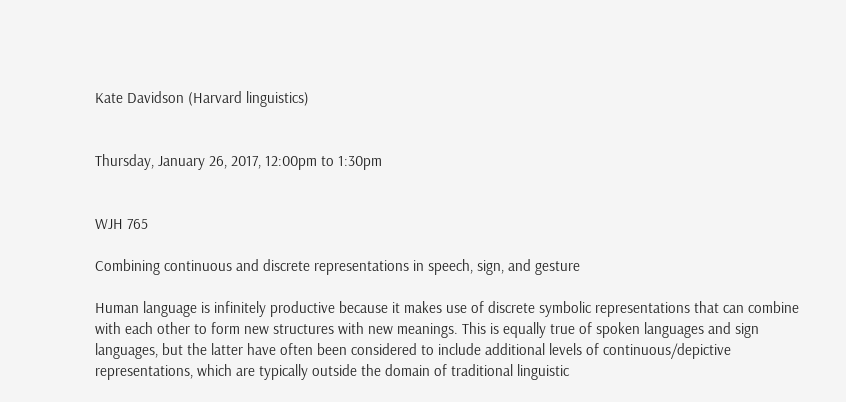Kate Davidson (Harvard linguistics)


Thursday, January 26, 2017, 12:00pm to 1:30pm


WJH 765

Combining continuous and discrete representations in speech, sign, and gesture

Human language is infinitely productive because it makes use of discrete symbolic representations that can combine with each other to form new structures with new meanings. This is equally true of spoken languages and sign languages, but the latter have often been considered to include additional levels of continuous/depictive representations, which are typically outside the domain of traditional linguistic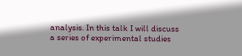analysis. In this talk I will discuss a series of experimental studies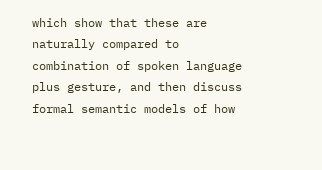which show that these are naturally compared to combination of spoken language plus gesture, and then discuss formal semantic models of how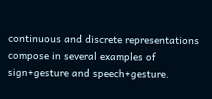continuous and discrete representations compose in several examples of sign+gesture and speech+gesture.